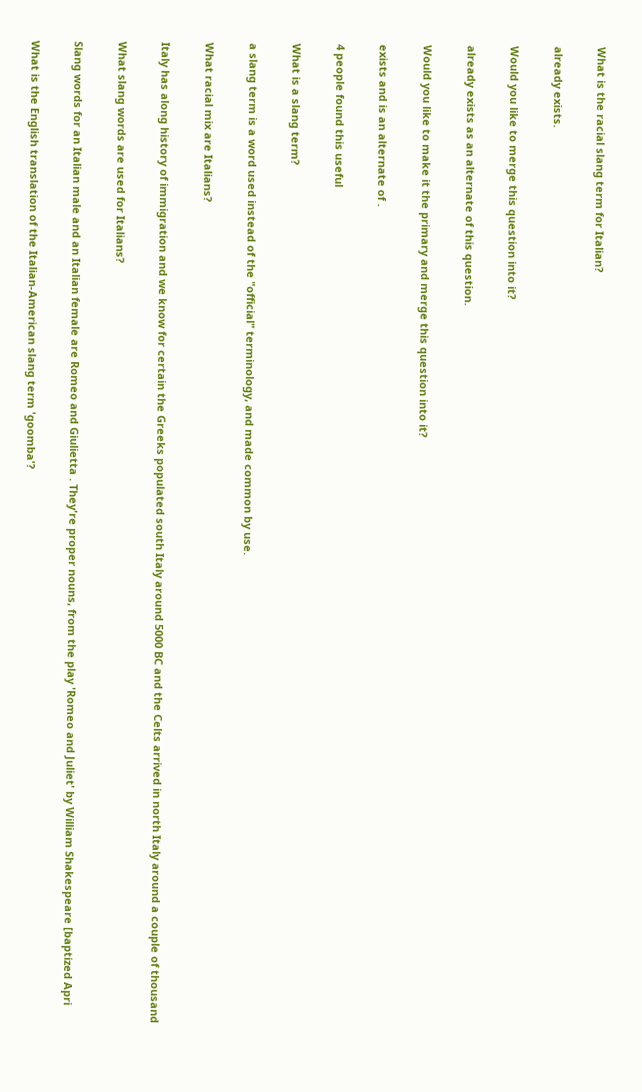What is the racial slang term for Italian?

already exists.

Would you like to merge this question into it?

already exists as an alternate of this question.

Would you like to make it the primary and merge this question into it?

exists and is an alternate of .

4 people found this useful

What is a slang term?

a slang term is a word used instead of the "official" terminology, and made common by use.

What racial mix are Italians?

Italy has along history of immigration and we know for certain the Greeks populated south Italy around 5000 BC and the Celts arrived in north Italy around a couple of thousand

What slang words are used for Italians?

Slang words for an Italian male and an Italian female are Romeo and Giulietta . They're proper nouns, from the play 'Romeo and Juliet' by William Shakespeare [baptized Apri

What is the English translation of the Italian-American slang term 'goomba'?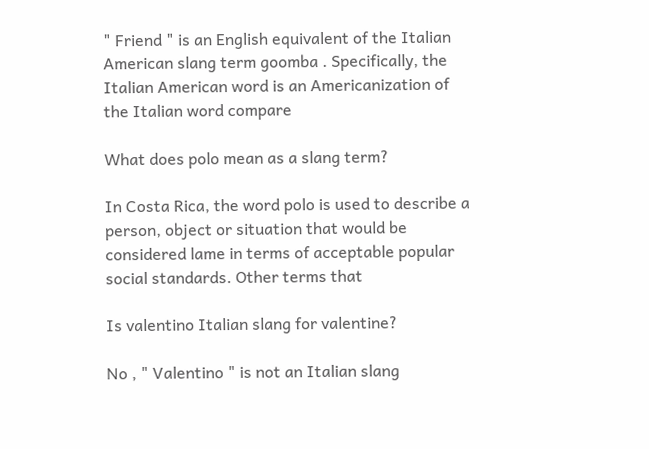" Friend " is an English equivalent of the Italian American slang term goomba . Specifically, the Italian American word is an Americanization of the Italian word compare

What does polo mean as a slang term?

In Costa Rica, the word polo is used to describe a person, object or situation that would be considered lame in terms of acceptable popular social standards. Other terms that

Is valentino Italian slang for valentine?

No , " Valentino " is not an Italian slang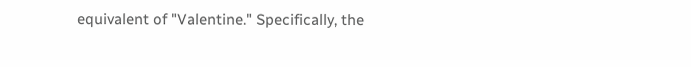equivalent of "Valentine." Specifically, the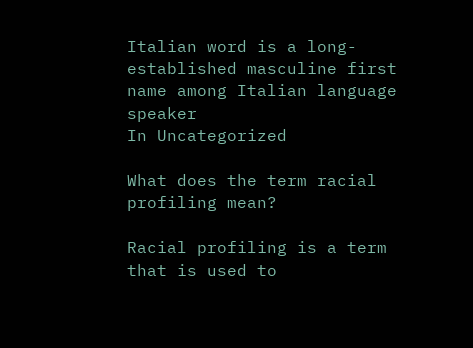Italian word is a long-established masculine first name among Italian language speaker
In Uncategorized

What does the term racial profiling mean?

Racial profiling is a term that is used to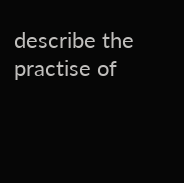describe the practise of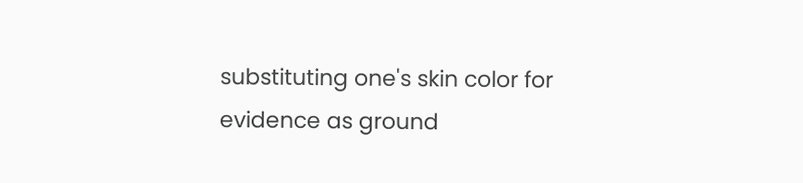substituting one's skin color for evidence as ground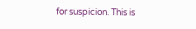for suspicion. This is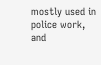mostly used in police work, and